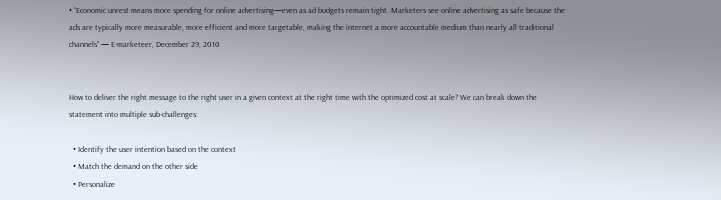• “Economic unrest means more spending for online advertising—even as ad budgets remain tight. Marketers see online advertising as safe because the ads are typically more measurable, more efficient and more targetable, making the internet a more accountable medium than nearly all traditional channels” — E-marketeer, December 29, 2010


How to deliver the right message to the right user in a given context at the right time with the optimized cost at scale? We can break down the statement into multiple sub-challenges:

  • Identify the user intention based on the context
  • Match the demand on the other side
  • Personalize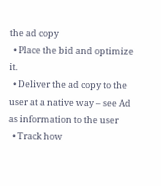the ad copy
  • Place the bid and optimize it.
  • Deliver the ad copy to the user at a native way – see Ad as information to the user
  • Track how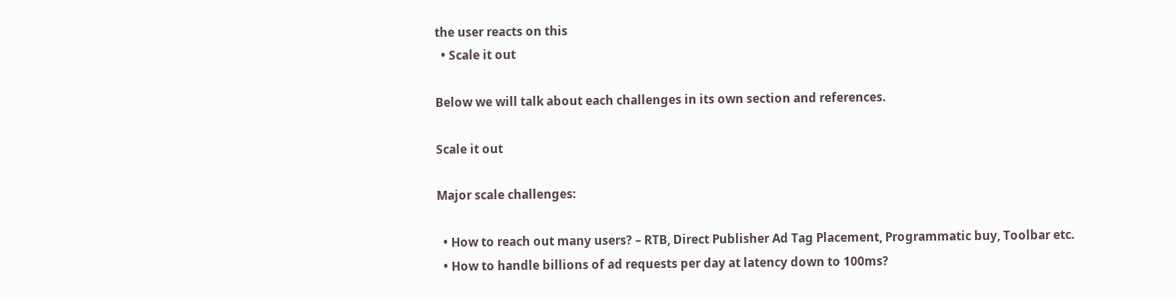the user reacts on this
  • Scale it out

Below we will talk about each challenges in its own section and references.

Scale it out

Major scale challenges:

  • How to reach out many users? – RTB, Direct Publisher Ad Tag Placement, Programmatic buy, Toolbar etc.
  • How to handle billions of ad requests per day at latency down to 100ms?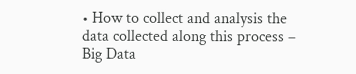• How to collect and analysis the data collected along this process – Big Data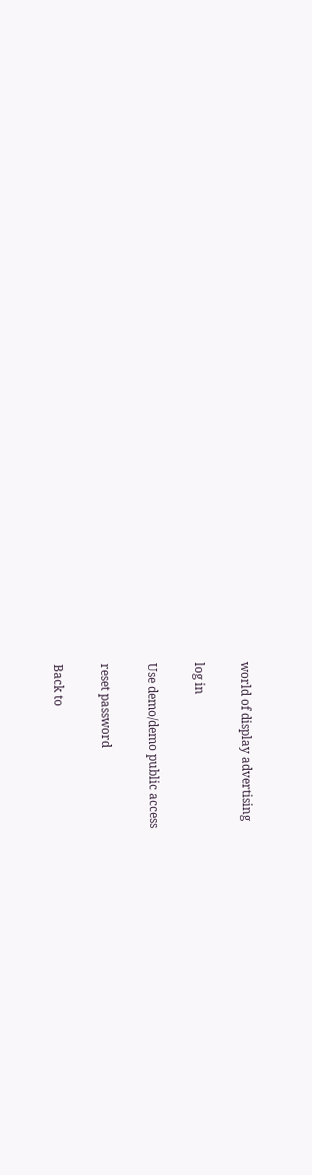world of display advertising

log in

Use demo/demo public access

reset password

Back to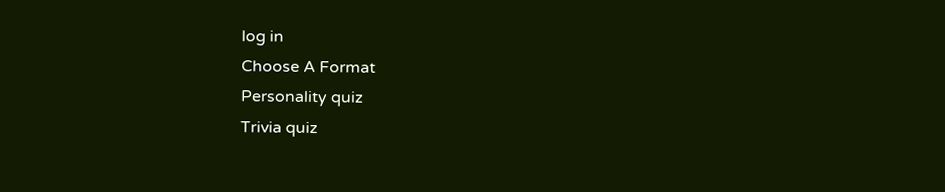log in
Choose A Format
Personality quiz
Trivia quiz